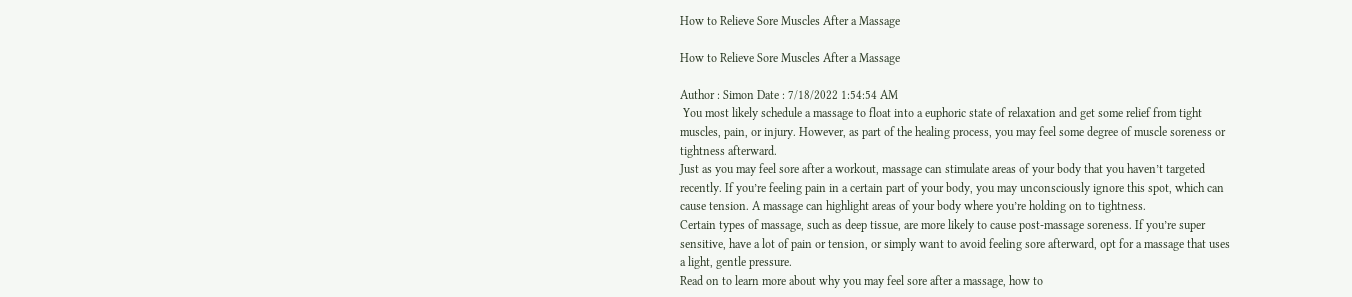How to Relieve Sore Muscles After a Massage

How to Relieve Sore Muscles After a Massage

Author : Simon Date : 7/18/2022 1:54:54 AM
 You most likely schedule a massage to float into a euphoric state of relaxation and get some relief from tight muscles, pain, or injury. However, as part of the healing process, you may feel some degree of muscle soreness or tightness afterward.
Just as you may feel sore after a workout, massage can stimulate areas of your body that you haven’t targeted recently. If you’re feeling pain in a certain part of your body, you may unconsciously ignore this spot, which can cause tension. A massage can highlight areas of your body where you’re holding on to tightness.
Certain types of massage, such as deep tissue, are more likely to cause post-massage soreness. If you’re super sensitive, have a lot of pain or tension, or simply want to avoid feeling sore afterward, opt for a massage that uses a light, gentle pressure.
Read on to learn more about why you may feel sore after a massage, how to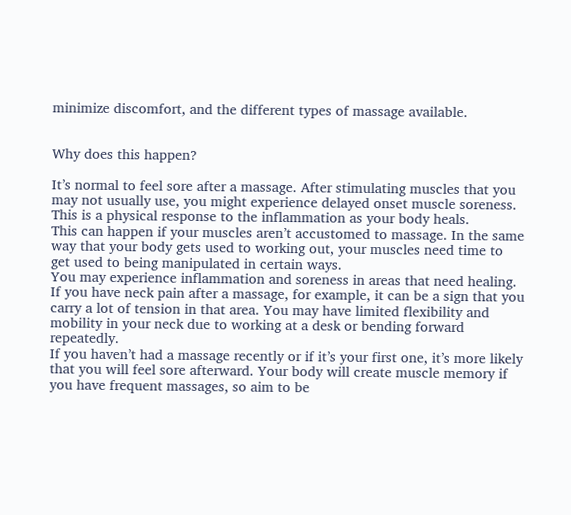minimize discomfort, and the different types of massage available.


Why does this happen?

It’s normal to feel sore after a massage. After stimulating muscles that you may not usually use, you might experience delayed onset muscle soreness. This is a physical response to the inflammation as your body heals.
This can happen if your muscles aren’t accustomed to massage. In the same way that your body gets used to working out, your muscles need time to get used to being manipulated in certain ways.
You may experience inflammation and soreness in areas that need healing. If you have neck pain after a massage, for example, it can be a sign that you carry a lot of tension in that area. You may have limited flexibility and mobility in your neck due to working at a desk or bending forward repeatedly.
If you haven’t had a massage recently or if it’s your first one, it’s more likely that you will feel sore afterward. Your body will create muscle memory if you have frequent massages, so aim to be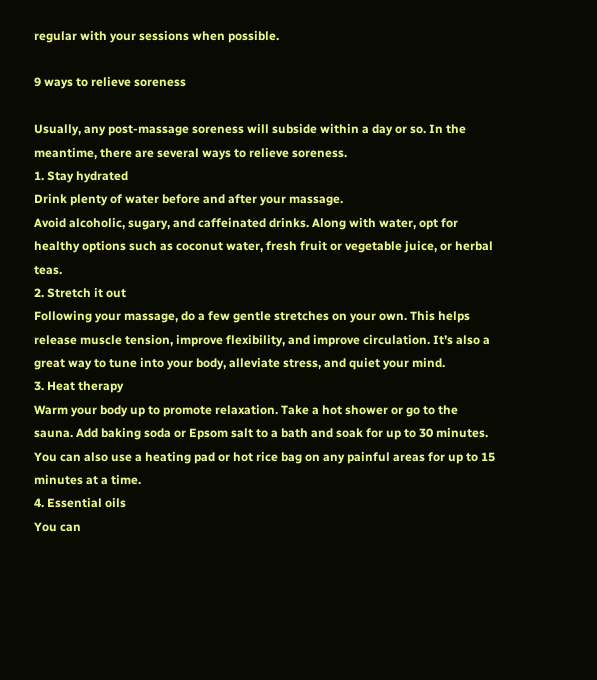regular with your sessions when possible.

9 ways to relieve soreness

Usually, any post-massage soreness will subside within a day or so. In the meantime, there are several ways to relieve soreness.
1. Stay hydrated
Drink plenty of water before and after your massage.
Avoid alcoholic, sugary, and caffeinated drinks. Along with water, opt for healthy options such as coconut water, fresh fruit or vegetable juice, or herbal teas.
2. Stretch it out
Following your massage, do a few gentle stretches on your own. This helps release muscle tension, improve flexibility, and improve circulation. It’s also a great way to tune into your body, alleviate stress, and quiet your mind.
3. Heat therapy
Warm your body up to promote relaxation. Take a hot shower or go to the sauna. Add baking soda or Epsom salt to a bath and soak for up to 30 minutes. You can also use a heating pad or hot rice bag on any painful areas for up to 15 minutes at a time.
4. Essential oils
You can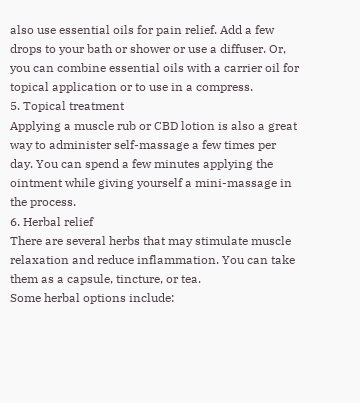also use essential oils for pain relief. Add a few drops to your bath or shower or use a diffuser. Or, you can combine essential oils with a carrier oil for topical application or to use in a compress.
5. Topical treatment
Applying a muscle rub or CBD lotion is also a great way to administer self-massage a few times per day. You can spend a few minutes applying the ointment while giving yourself a mini-massage in the process.
6. Herbal relief
There are several herbs that may stimulate muscle relaxation and reduce inflammation. You can take them as a capsule, tincture, or tea.
Some herbal options include: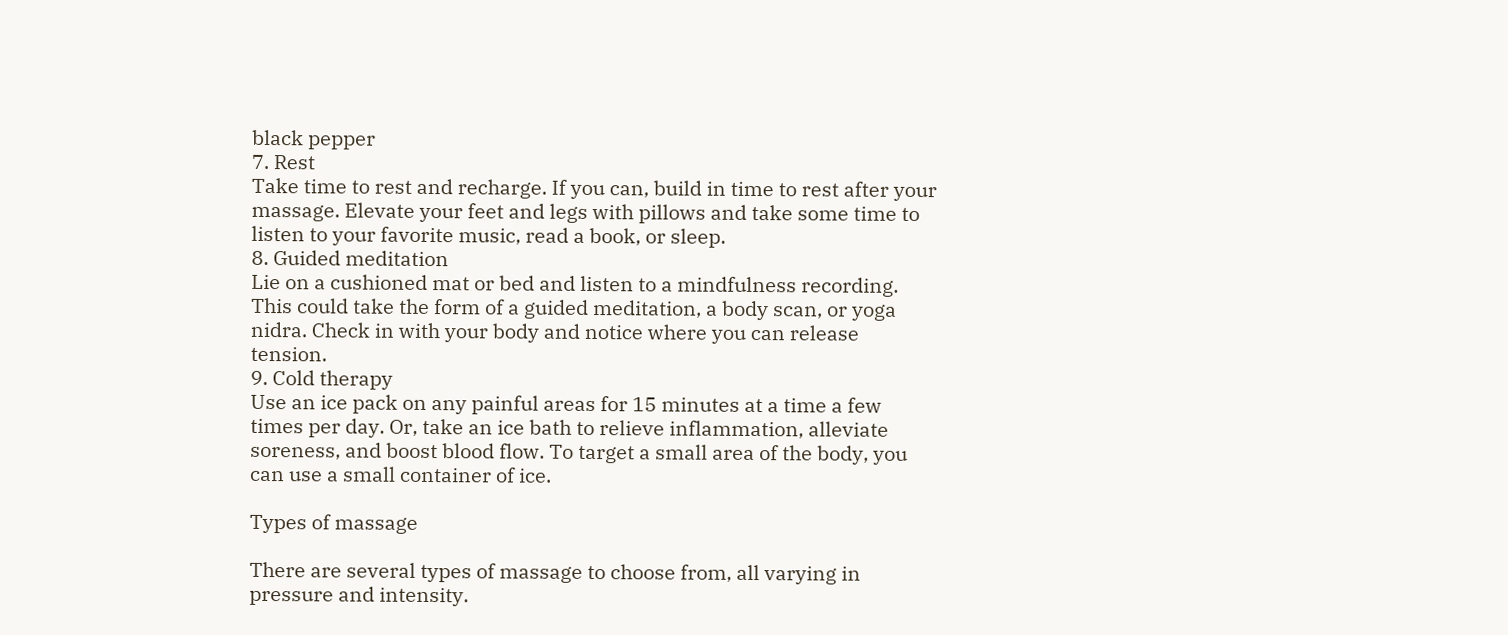black pepper
7. Rest
Take time to rest and recharge. If you can, build in time to rest after your massage. Elevate your feet and legs with pillows and take some time to listen to your favorite music, read a book, or sleep.
8. Guided meditation
Lie on a cushioned mat or bed and listen to a mindfulness recording. This could take the form of a guided meditation, a body scan, or yoga nidra. Check in with your body and notice where you can release tension.
9. Cold therapy
Use an ice pack on any painful areas for 15 minutes at a time a few times per day. Or, take an ice bath to relieve inflammation, alleviate soreness, and boost blood flow. To target a small area of the body, you can use a small container of ice.

Types of massage

There are several types of massage to choose from, all varying in pressure and intensity.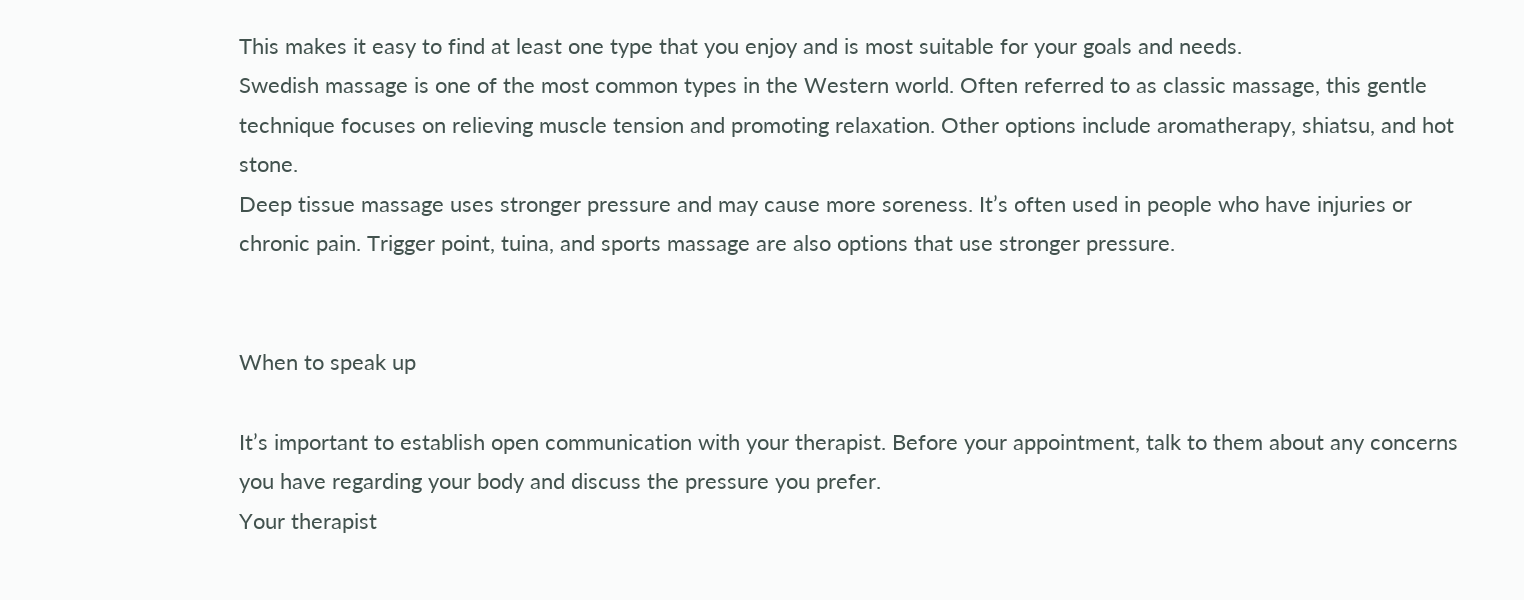This makes it easy to find at least one type that you enjoy and is most suitable for your goals and needs.
Swedish massage is one of the most common types in the Western world. Often referred to as classic massage, this gentle technique focuses on relieving muscle tension and promoting relaxation. Other options include aromatherapy, shiatsu, and hot stone.
Deep tissue massage uses stronger pressure and may cause more soreness. It’s often used in people who have injuries or chronic pain. Trigger point, tuina, and sports massage are also options that use stronger pressure.


When to speak up

It’s important to establish open communication with your therapist. Before your appointment, talk to them about any concerns you have regarding your body and discuss the pressure you prefer.
Your therapist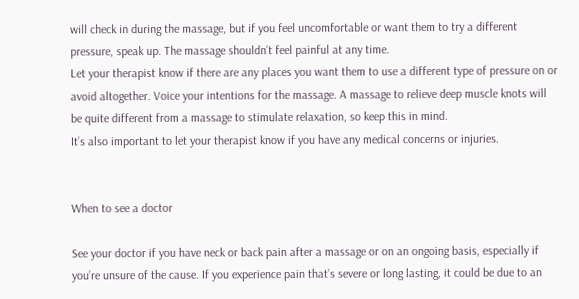will check in during the massage, but if you feel uncomfortable or want them to try a different pressure, speak up. The massage shouldn’t feel painful at any time.
Let your therapist know if there are any places you want them to use a different type of pressure on or avoid altogether. Voice your intentions for the massage. A massage to relieve deep muscle knots will be quite different from a massage to stimulate relaxation, so keep this in mind.
It’s also important to let your therapist know if you have any medical concerns or injuries.


When to see a doctor

See your doctor if you have neck or back pain after a massage or on an ongoing basis, especially if you’re unsure of the cause. If you experience pain that’s severe or long lasting, it could be due to an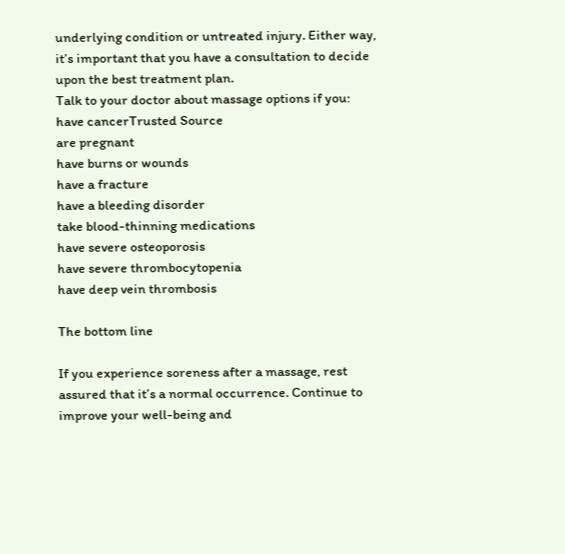underlying condition or untreated injury. Either way, it’s important that you have a consultation to decide upon the best treatment plan.
Talk to your doctor about massage options if you:
have cancerTrusted Source
are pregnant
have burns or wounds
have a fracture
have a bleeding disorder
take blood-thinning medications
have severe osteoporosis
have severe thrombocytopenia
have deep vein thrombosis

The bottom line

If you experience soreness after a massage, rest assured that it’s a normal occurrence. Continue to improve your well-being and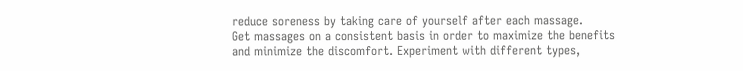reduce soreness by taking care of yourself after each massage.
Get massages on a consistent basis in order to maximize the benefits and minimize the discomfort. Experiment with different types,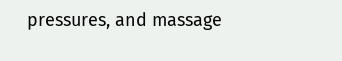pressures, and massage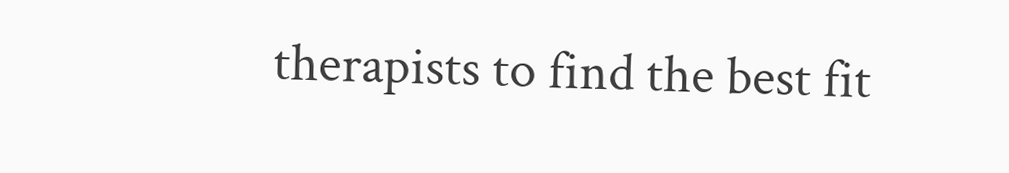therapists to find the best fit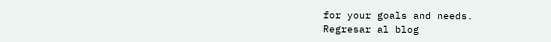for your goals and needs.
Regresar al blog